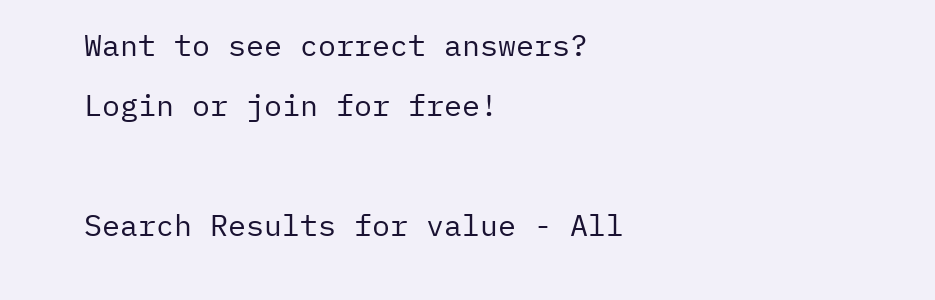Want to see correct answers?
Login or join for free!

Search Results for value - All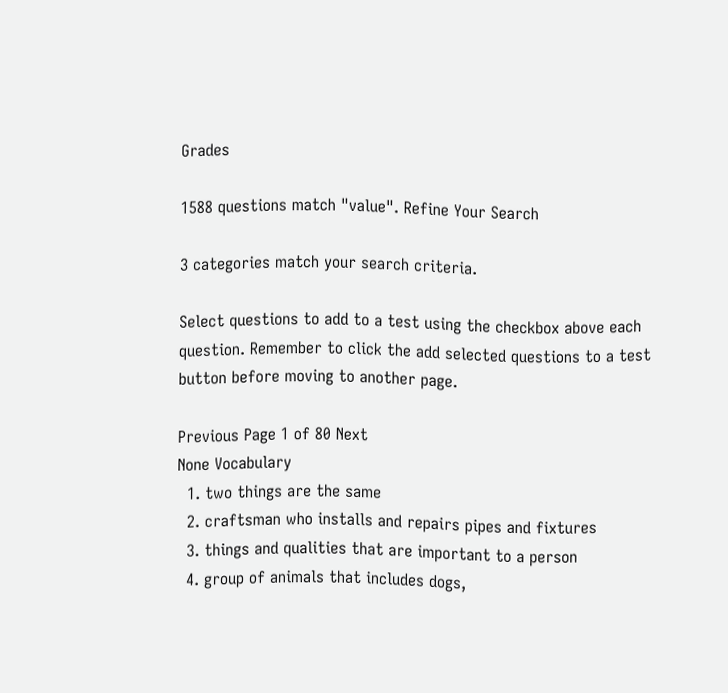Grades

1588 questions match "value". Refine Your Search

3 categories match your search criteria.

Select questions to add to a test using the checkbox above each question. Remember to click the add selected questions to a test button before moving to another page.

Previous Page 1 of 80 Next
None Vocabulary
  1. two things are the same
  2. craftsman who installs and repairs pipes and fixtures
  3. things and qualities that are important to a person
  4. group of animals that includes dogs,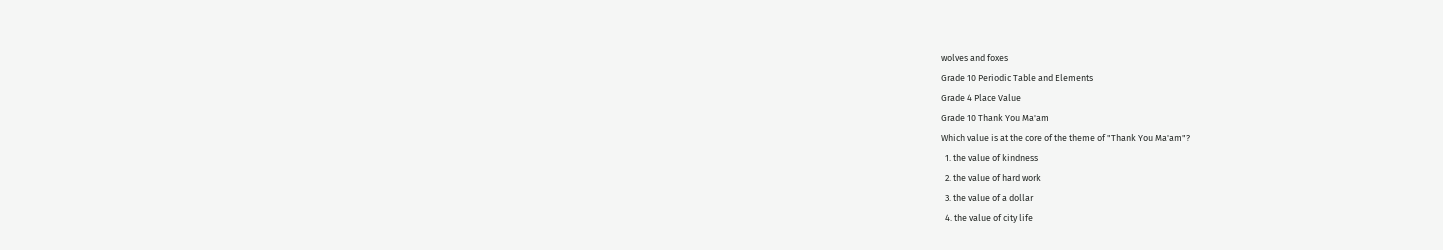wolves and foxes
Grade 10 Periodic Table and Elements
Grade 4 Place Value
Grade 10 Thank You Ma'am
Which value is at the core of the theme of "Thank You Ma'am"?
  1. the value of kindness
  2. the value of hard work
  3. the value of a dollar
  4. the value of city life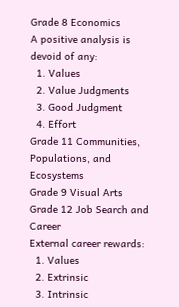Grade 8 Economics
A positive analysis is devoid of any:
  1. Values
  2. Value Judgments
  3. Good Judgment
  4. Effort
Grade 11 Communities, Populations, and Ecosystems
Grade 9 Visual Arts
Grade 12 Job Search and Career
External career rewards:
  1. Values
  2. Extrinsic
  3. Intrinsic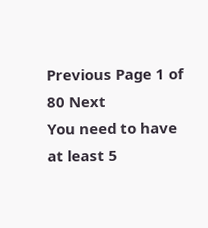Previous Page 1 of 80 Next
You need to have at least 5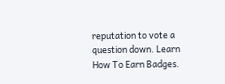reputation to vote a question down. Learn How To Earn Badges.